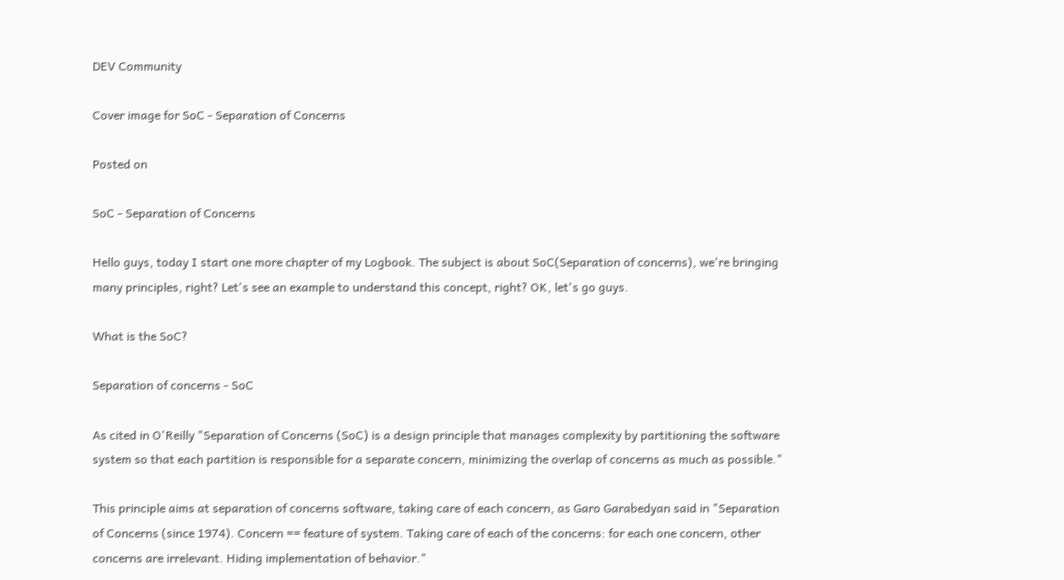DEV Community

Cover image for SoC - Separation of Concerns

Posted on

SoC - Separation of Concerns

Hello guys, today I start one more chapter of my Logbook. The subject is about SoC(Separation of concerns), we're bringing many principles, right? Let's see an example to understand this concept, right? OK, let's go guys.

What is the SoC?

Separation of concerns - SoC

As cited in O'Reilly "Separation of Concerns (SoC) is a design principle that manages complexity by partitioning the software system so that each partition is responsible for a separate concern, minimizing the overlap of concerns as much as possible."

This principle aims at separation of concerns software, taking care of each concern, as Garo Garabedyan said in "Separation of Concerns (since 1974). Concern == feature of system. Taking care of each of the concerns: for each one concern, other concerns are irrelevant. Hiding implementation of behavior."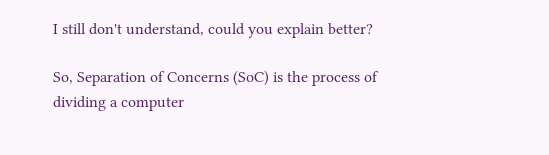I still don't understand, could you explain better?

So, Separation of Concerns (SoC) is the process of dividing a computer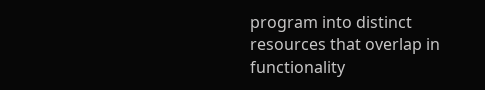program into distinct resources that overlap in functionality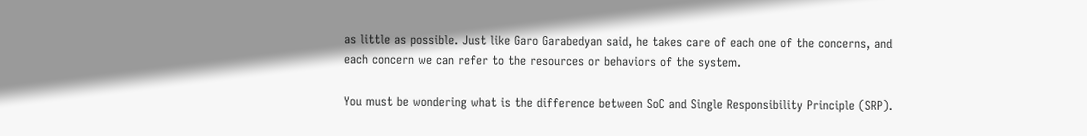as little as possible. Just like Garo Garabedyan said, he takes care of each one of the concerns, and each concern we can refer to the resources or behaviors of the system.

You must be wondering what is the difference between SoC and Single Responsibility Principle (SRP).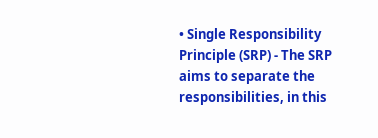• Single Responsibility Principle (SRP) - The SRP aims to separate the responsibilities, in this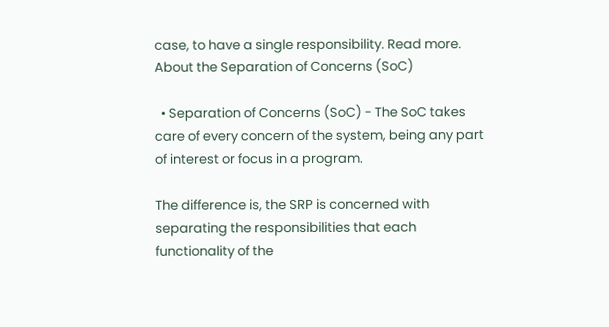case, to have a single responsibility. Read more. About the Separation of Concerns (SoC)

  • Separation of Concerns (SoC) - The SoC takes care of every concern of the system, being any part of interest or focus in a program.

The difference is, the SRP is concerned with separating the responsibilities that each functionality of the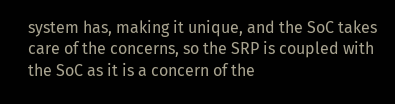system has, making it unique, and the SoC takes care of the concerns, so the SRP is coupled with the SoC as it is a concern of the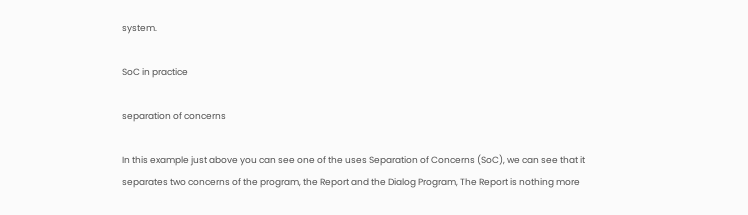system.

SoC in practice

separation of concerns

In this example just above you can see one of the uses Separation of Concerns (SoC), we can see that it separates two concerns of the program, the Report and the Dialog Program, The Report is nothing more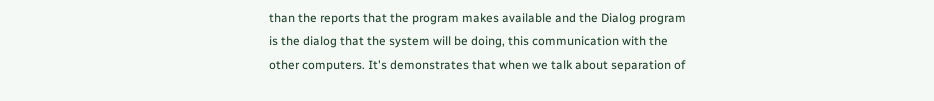than the reports that the program makes available and the Dialog program is the dialog that the system will be doing, this communication with the other computers. It's demonstrates that when we talk about separation of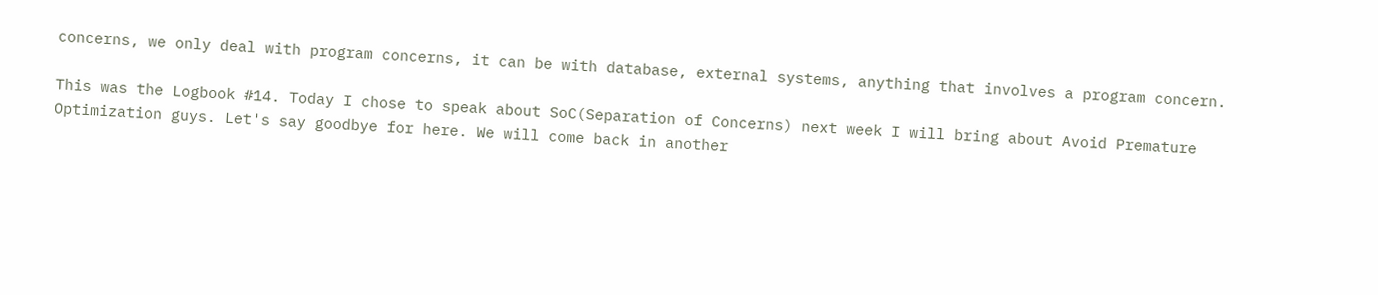concerns, we only deal with program concerns, it can be with database, external systems, anything that involves a program concern.

This was the Logbook #14. Today I chose to speak about SoC(Separation of Concerns) next week I will bring about Avoid Premature Optimization guys. Let's say goodbye for here. We will come back in another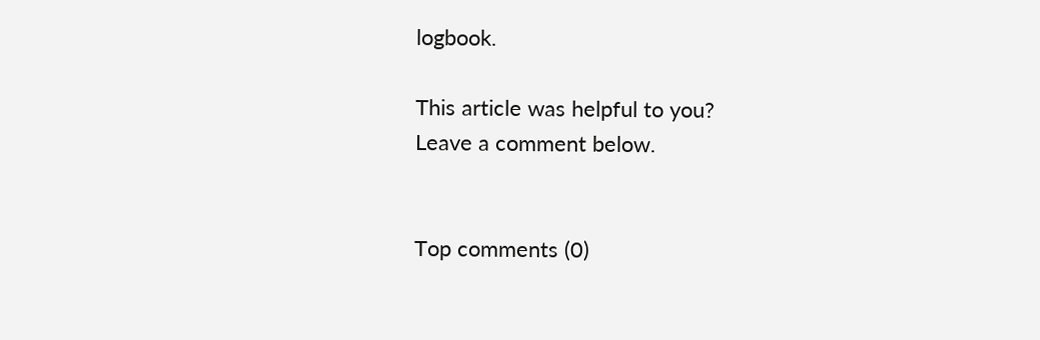logbook.

This article was helpful to you?
Leave a comment below.


Top comments (0)